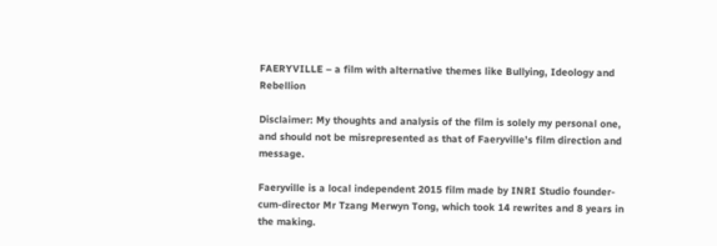FAERYVILLE – a film with alternative themes like Bullying, Ideology and Rebellion

Disclaimer: My thoughts and analysis of the film is solely my personal one, and should not be misrepresented as that of Faeryville’s film direction and message.

Faeryville is a local independent 2015 film made by INRI Studio founder-cum-director Mr Tzang Merwyn Tong, which took 14 rewrites and 8 years in the making.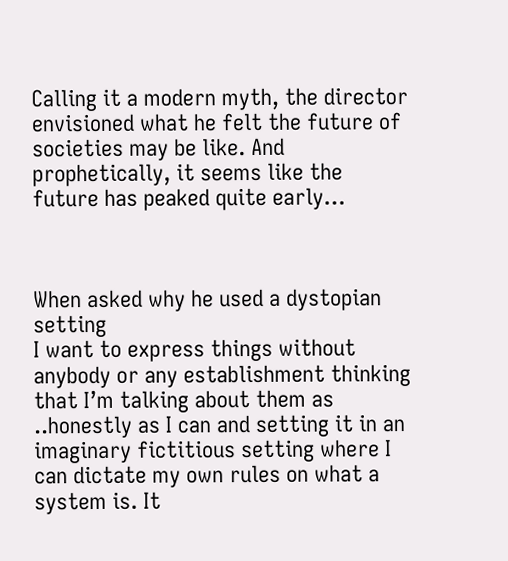Calling it a modern myth, the director envisioned what he felt the future of societies may be like. And prophetically, it seems like the future has peaked quite early…



When asked why he used a dystopian setting                                                                                                        I want to express things without anybody or any establishment thinking that I’m talking about them as ..honestly as I can and setting it in an imaginary fictitious setting where I can dictate my own rules on what a system is. It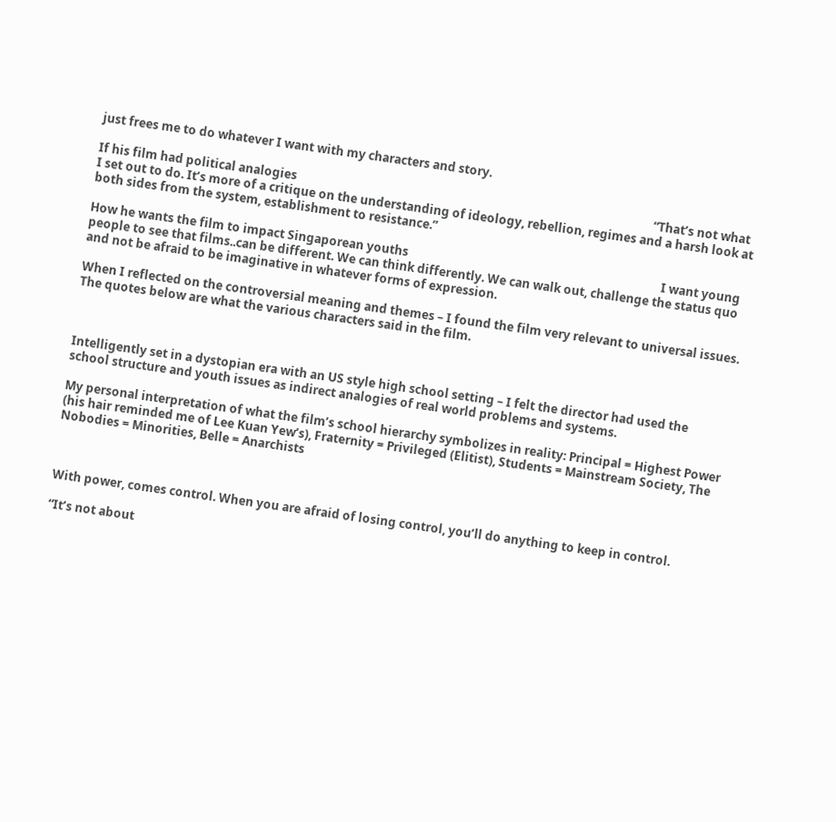just frees me to do whatever I want with my characters and story.

If his film had political analogies                                                                                                                        “That’s not what I set out to do. It’s more of a critique on the understanding of ideology, rebellion, regimes and a harsh look at both sides from the system, establishment to resistance.”

How he wants the film to impact Singaporean youths                                                                                     I want young people to see that films..can be different. We can think differently. We can walk out, challenge the status quo and not be afraid to be imaginative in whatever forms of expression.

When I reflected on the controversial meaning and themes – I found the film very relevant to universal issues. The quotes below are what the various characters said in the film.



Intelligently set in a dystopian era with an US style high school setting – I felt the director had used the school structure and youth issues as indirect analogies of real world problems and systems.

My personal interpretation of what the film’s school hierarchy symbolizes in reality: Principal = Highest Power (his hair reminded me of Lee Kuan Yew’s), Fraternity = Privileged (Elitist), Students = Mainstream Society, The Nobodies = Minorities, Belle = Anarchists



With power, comes control. When you are afraid of losing control, you’ll do anything to keep in control.

“It’s not about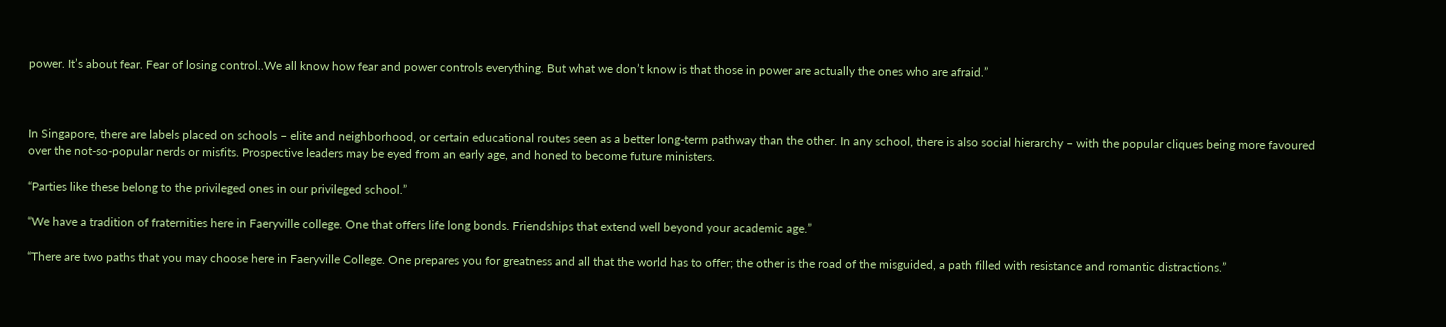power. It’s about fear. Fear of losing control..We all know how fear and power controls everything. But what we don’t know is that those in power are actually the ones who are afraid.”



In Singapore, there are labels placed on schools – elite and neighborhood, or certain educational routes seen as a better long-term pathway than the other. In any school, there is also social hierarchy – with the popular cliques being more favoured over the not-so-popular nerds or misfits. Prospective leaders may be eyed from an early age, and honed to become future ministers.

“Parties like these belong to the privileged ones in our privileged school.”

“We have a tradition of fraternities here in Faeryville college. One that offers life long bonds. Friendships that extend well beyond your academic age.”

“There are two paths that you may choose here in Faeryville College. One prepares you for greatness and all that the world has to offer; the other is the road of the misguided, a path filled with resistance and romantic distractions.”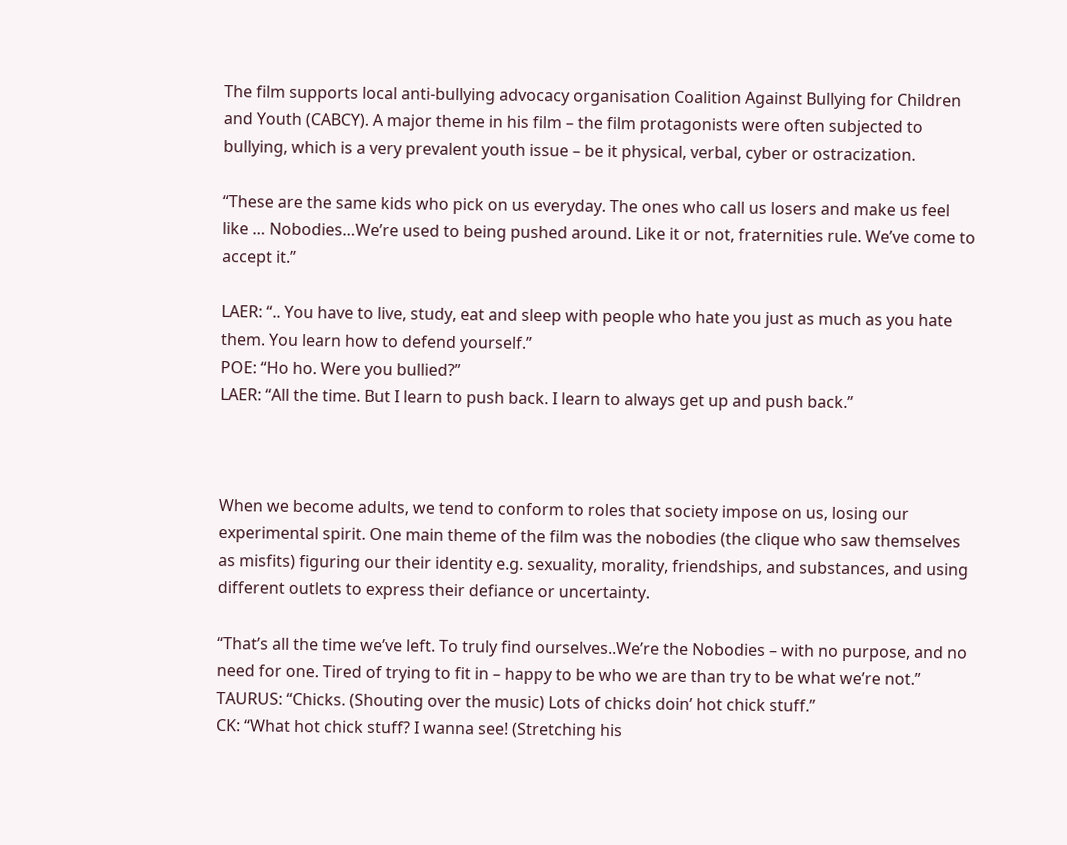The film supports local anti-bullying advocacy organisation Coalition Against Bullying for Children and Youth (CABCY). A major theme in his film – the film protagonists were often subjected to bullying, which is a very prevalent youth issue – be it physical, verbal, cyber or ostracization.

“These are the same kids who pick on us everyday. The ones who call us losers and make us feel like … Nobodies…We’re used to being pushed around. Like it or not, fraternities rule. We’ve come to accept it.”

LAER: “.. You have to live, study, eat and sleep with people who hate you just as much as you hate them. You learn how to defend yourself.”
POE: “Ho ho. Were you bullied?”
LAER: “All the time. But I learn to push back. I learn to always get up and push back.”



When we become adults, we tend to conform to roles that society impose on us, losing our experimental spirit. One main theme of the film was the nobodies (the clique who saw themselves as misfits) figuring our their identity e.g. sexuality, morality, friendships, and substances, and using different outlets to express their defiance or uncertainty.

“That’s all the time we’ve left. To truly find ourselves..We’re the Nobodies – with no purpose, and no need for one. Tired of trying to fit in – happy to be who we are than try to be what we’re not.”
TAURUS: “Chicks. (Shouting over the music) Lots of chicks doin’ hot chick stuff.”
CK: “What hot chick stuff? I wanna see! (Stretching his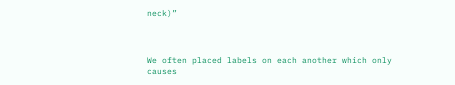neck)”



We often placed labels on each another which only causes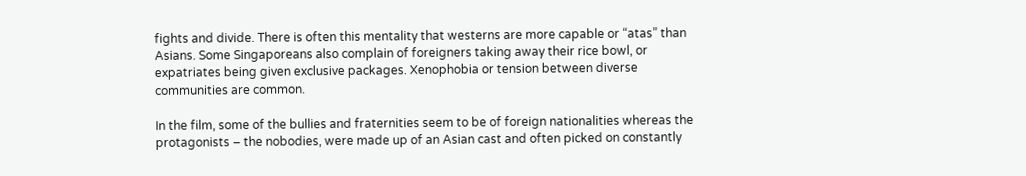fights and divide. There is often this mentality that westerns are more capable or “atas” than Asians. Some Singaporeans also complain of foreigners taking away their rice bowl, or expatriates being given exclusive packages. Xenophobia or tension between diverse communities are common.

In the film, some of the bullies and fraternities seem to be of foreign nationalities whereas the protagonists – the nobodies, were made up of an Asian cast and often picked on constantly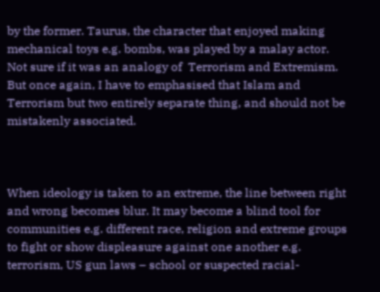by the former. Taurus, the character that enjoyed making mechanical toys e.g. bombs, was played by a malay actor. Not sure if it was an analogy of  Terrorism and Extremism. But once again, I have to emphasised that Islam and Terrorism but two entirely separate thing, and should not be mistakenly associated.



When ideology is taken to an extreme, the line between right and wrong becomes blur. It may become a blind tool for communities e.g. different race, religion and extreme groups to fight or show displeasure against one another e.g. terrorism, US gun laws – school or suspected racial-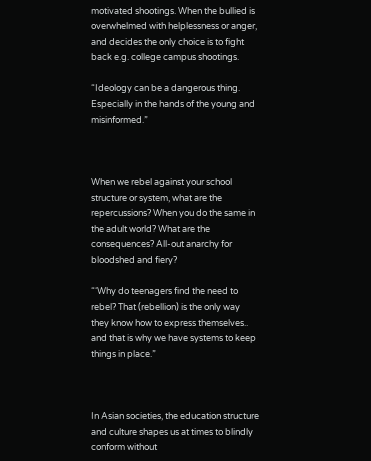motivated shootings. When the bullied is overwhelmed with helplessness or anger, and decides the only choice is to fight back e.g. college campus shootings.

“Ideology can be a dangerous thing. Especially in the hands of the young and misinformed.”



When we rebel against your school structure or system, what are the repercussions? When you do the same in the adult world? What are the consequences? All-out anarchy for bloodshed and fiery?

“‘Why do teenagers find the need to rebel? That (rebellion) is the only way they know how to express themselves.. and that is why we have systems to keep things in place.”



In Asian societies, the education structure and culture shapes us at times to blindly conform without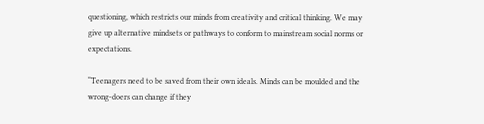questioning, which restricts our minds from creativity and critical thinking. We may give up alternative mindsets or pathways to conform to mainstream social norms or expectations.

“Teenagers need to be saved from their own ideals. Minds can be moulded and the wrong-doers can change if they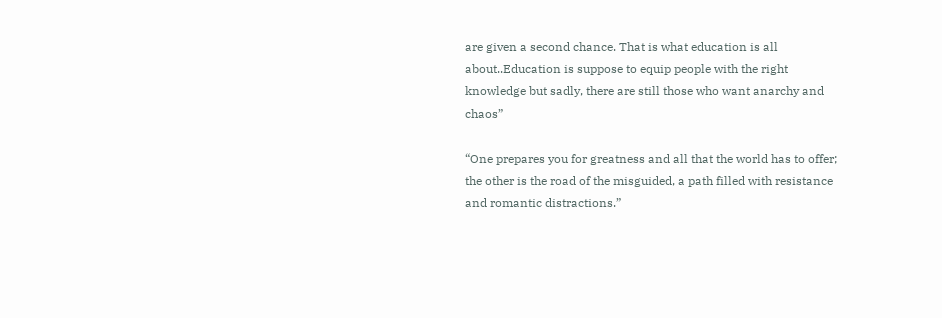are given a second chance. That is what education is all about..Education is suppose to equip people with the right knowledge but sadly, there are still those who want anarchy and chaos”

“One prepares you for greatness and all that the world has to offer; the other is the road of the misguided, a path filled with resistance and romantic distractions.”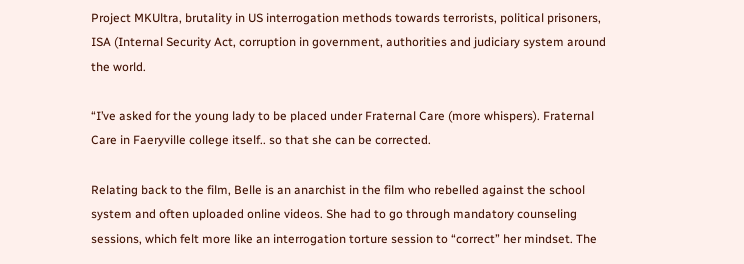Project MKUltra, brutality in US interrogation methods towards terrorists, political prisoners, ISA (Internal Security Act, corruption in government, authorities and judiciary system around the world.

“I’ve asked for the young lady to be placed under Fraternal Care (more whispers). Fraternal Care in Faeryville college itself.. so that she can be corrected.

Relating back to the film, Belle is an anarchist in the film who rebelled against the school system and often uploaded online videos. She had to go through mandatory counseling sessions, which felt more like an interrogation torture session to “correct” her mindset. The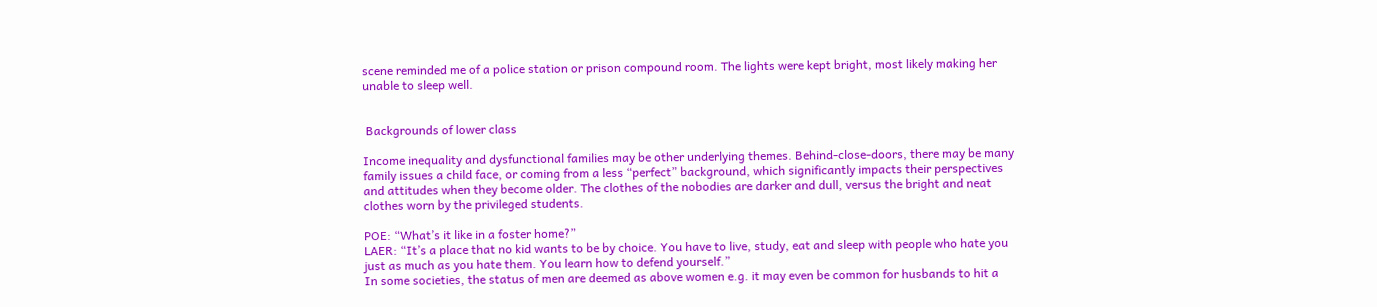scene reminded me of a police station or prison compound room. The lights were kept bright, most likely making her unable to sleep well.


 Backgrounds of lower class

Income inequality and dysfunctional families may be other underlying themes. Behind-close-doors, there may be many family issues a child face, or coming from a less “perfect” background, which significantly impacts their perspectives and attitudes when they become older. The clothes of the nobodies are darker and dull, versus the bright and neat clothes worn by the privileged students.

POE: “What’s it like in a foster home?”
LAER: “It’s a place that no kid wants to be by choice. You have to live, study, eat and sleep with people who hate you just as much as you hate them. You learn how to defend yourself.”
In some societies, the status of men are deemed as above women e.g. it may even be common for husbands to hit a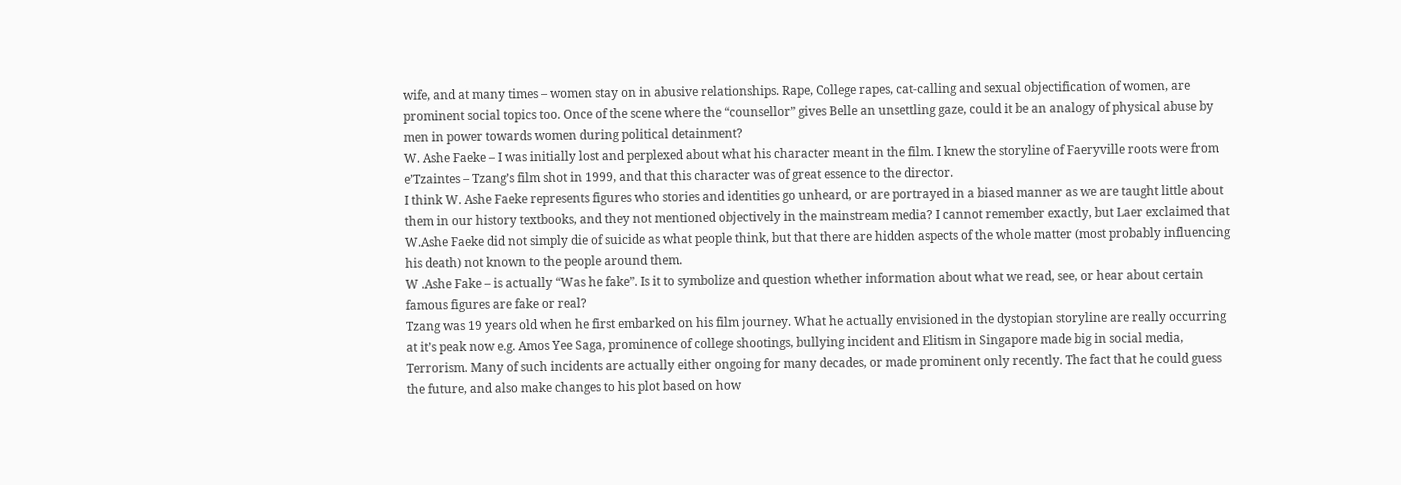wife, and at many times – women stay on in abusive relationships. Rape, College rapes, cat-calling and sexual objectification of women, are prominent social topics too. Once of the scene where the “counsellor” gives Belle an unsettling gaze, could it be an analogy of physical abuse by men in power towards women during political detainment?
W. Ashe Faeke – I was initially lost and perplexed about what his character meant in the film. I knew the storyline of Faeryville roots were from e’Tzaintes – Tzang’s film shot in 1999, and that this character was of great essence to the director.
I think W. Ashe Faeke represents figures who stories and identities go unheard, or are portrayed in a biased manner as we are taught little about them in our history textbooks, and they not mentioned objectively in the mainstream media? I cannot remember exactly, but Laer exclaimed that W.Ashe Faeke did not simply die of suicide as what people think, but that there are hidden aspects of the whole matter (most probably influencing his death) not known to the people around them.
W .Ashe Fake – is actually “Was he fake”. Is it to symbolize and question whether information about what we read, see, or hear about certain famous figures are fake or real?
Tzang was 19 years old when he first embarked on his film journey. What he actually envisioned in the dystopian storyline are really occurring at it’s peak now e.g. Amos Yee Saga, prominence of college shootings, bullying incident and Elitism in Singapore made big in social media, Terrorism. Many of such incidents are actually either ongoing for many decades, or made prominent only recently. The fact that he could guess the future, and also make changes to his plot based on how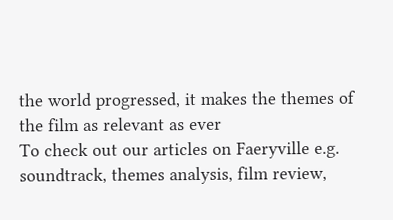the world progressed, it makes the themes of the film as relevant as ever
To check out our articles on Faeryville e.g. soundtrack, themes analysis, film review,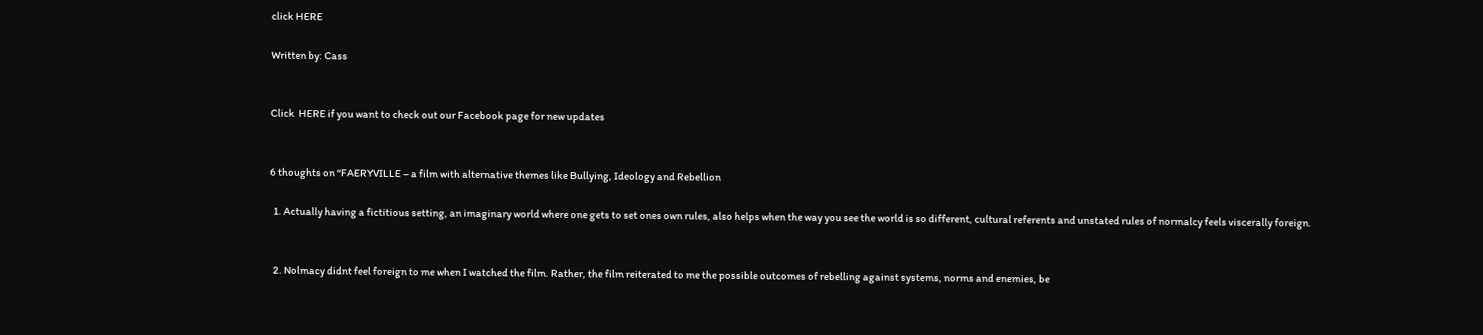click HERE

Written by: Cass


Click  HERE if you want to check out our Facebook page for new updates


6 thoughts on “FAERYVILLE – a film with alternative themes like Bullying, Ideology and Rebellion

  1. Actually having a fictitious setting, an imaginary world where one gets to set ones own rules, also helps when the way you see the world is so different, cultural referents and unstated rules of normalcy feels viscerally foreign.


  2. Nolmacy didnt feel foreign to me when I watched the film. Rather, the film reiterated to me the possible outcomes of rebelling against systems, norms and enemies, be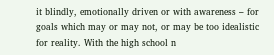it blindly, emotionally driven or with awareness – for goals which may or may not, or may be too idealistic for reality. With the high school n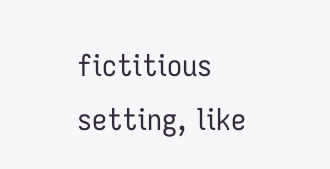fictitious setting, like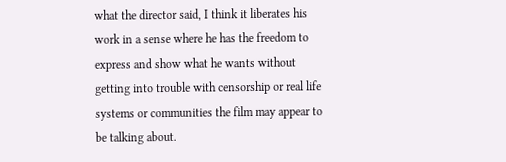what the director said, I think it liberates his work in a sense where he has the freedom to express and show what he wants without getting into trouble with censorship or real life systems or communities the film may appear to be talking about.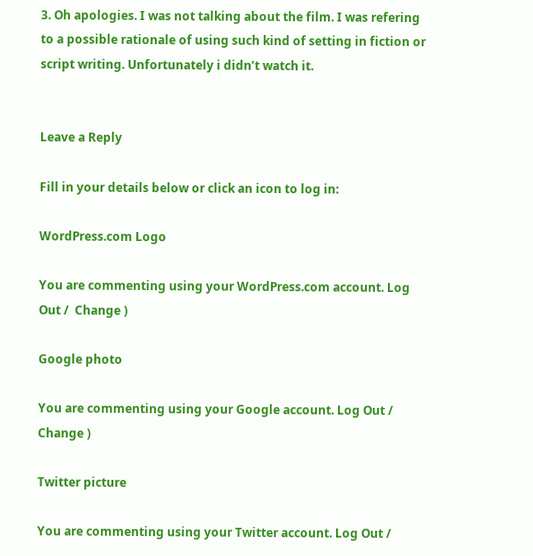3. Oh apologies. I was not talking about the film. I was refering to a possible rationale of using such kind of setting in fiction or script writing. Unfortunately i didn’t watch it.


Leave a Reply

Fill in your details below or click an icon to log in:

WordPress.com Logo

You are commenting using your WordPress.com account. Log Out /  Change )

Google photo

You are commenting using your Google account. Log Out /  Change )

Twitter picture

You are commenting using your Twitter account. Log Out /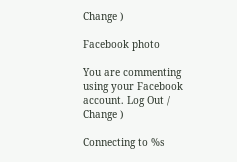Change )

Facebook photo

You are commenting using your Facebook account. Log Out /  Change )

Connecting to %s